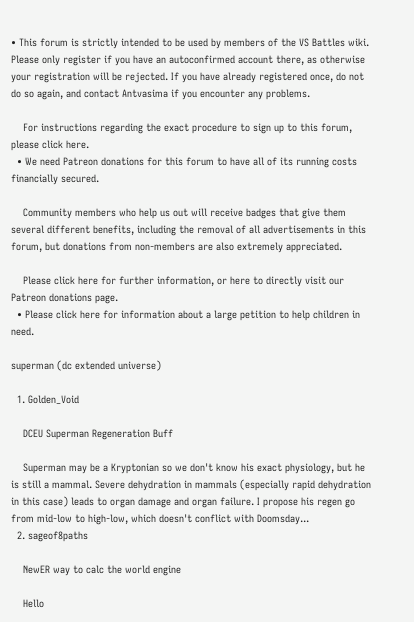• This forum is strictly intended to be used by members of the VS Battles wiki. Please only register if you have an autoconfirmed account there, as otherwise your registration will be rejected. If you have already registered once, do not do so again, and contact Antvasima if you encounter any problems.

    For instructions regarding the exact procedure to sign up to this forum, please click here.
  • We need Patreon donations for this forum to have all of its running costs financially secured.

    Community members who help us out will receive badges that give them several different benefits, including the removal of all advertisements in this forum, but donations from non-members are also extremely appreciated.

    Please click here for further information, or here to directly visit our Patreon donations page.
  • Please click here for information about a large petition to help children in need.

superman (dc extended universe)

  1. Golden_Void

    DCEU Superman Regeneration Buff

    Superman may be a Kryptonian so we don't know his exact physiology, but he is still a mammal. Severe dehydration in mammals (especially rapid dehydration in this case) leads to organ damage and organ failure. I propose his regen go from mid-low to high-low, which doesn't conflict with Doomsday...
  2. sageof8paths

    NewER way to calc the world engine

    Hello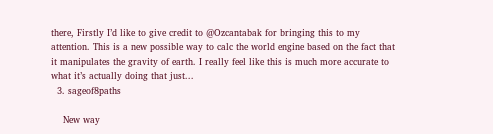there, Firstly I’d like to give credit to @Ozcantabak for bringing this to my attention. This is a new possible way to calc the world engine based on the fact that it manipulates the gravity of earth. I really feel like this is much more accurate to what it’s actually doing that just...
  3. sageof8paths

    New way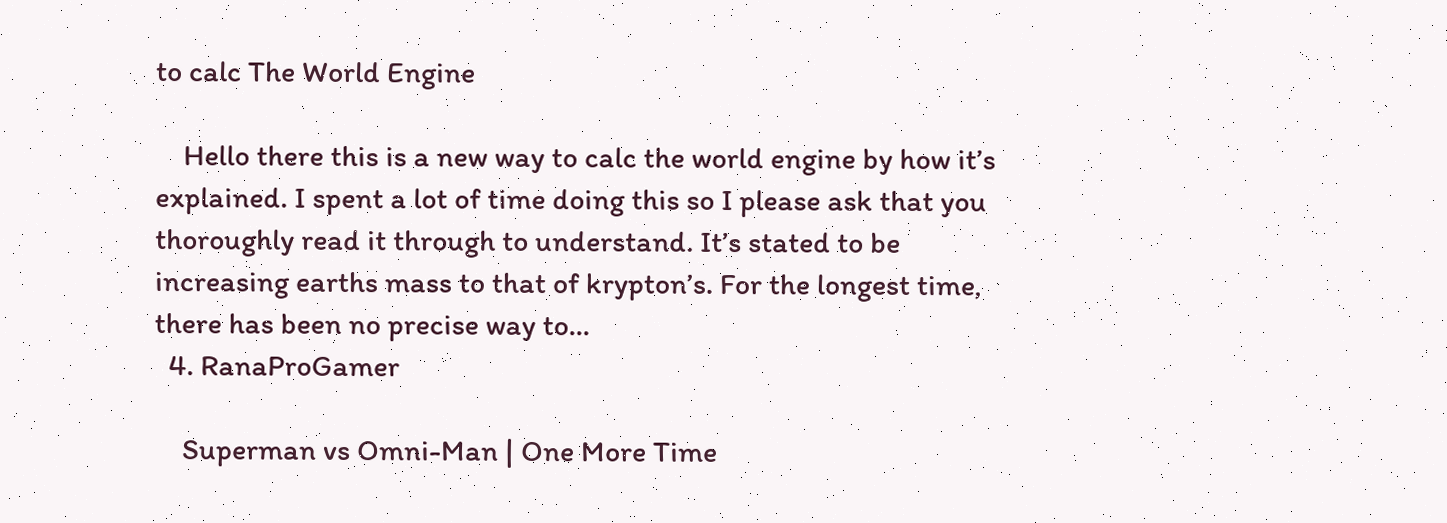to calc The World Engine

    Hello there this is a new way to calc the world engine by how it’s explained. I spent a lot of time doing this so I please ask that you thoroughly read it through to understand. It’s stated to be increasing earths mass to that of krypton’s. For the longest time, there has been no precise way to...
  4. RanaProGamer

    Superman vs Omni-Man | One More Time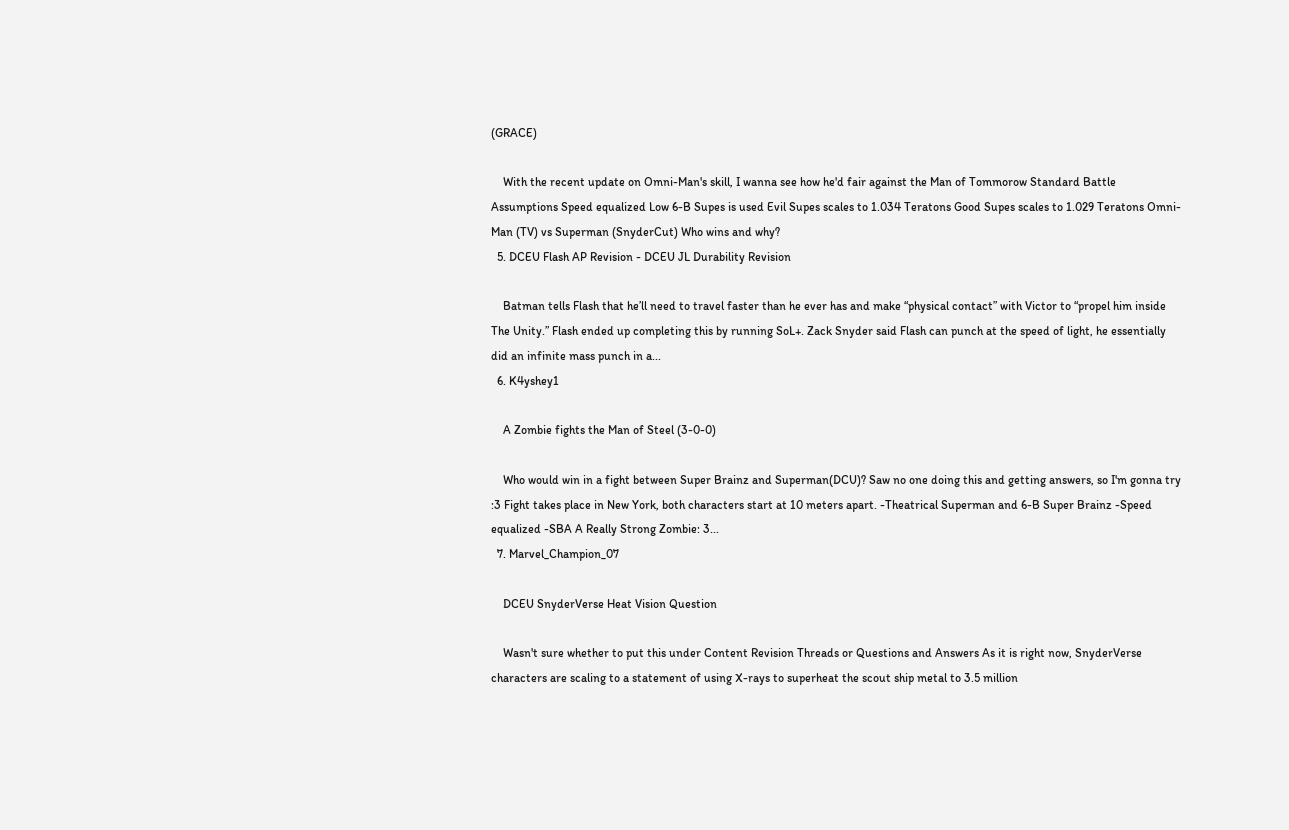(GRACE)

    With the recent update on Omni-Man's skill, I wanna see how he'd fair against the Man of Tommorow Standard Battle Assumptions Speed equalized Low 6-B Supes is used Evil Supes scales to 1.034 Teratons Good Supes scales to 1.029 Teratons Omni-Man (TV) vs Superman (SnyderCut) Who wins and why?
  5. DCEU Flash AP Revision - DCEU JL Durability Revision

    Batman tells Flash that he’ll need to travel faster than he ever has and make “physical contact” with Victor to “propel him inside The Unity.” Flash ended up completing this by running SoL+. Zack Snyder said Flash can punch at the speed of light, he essentially did an infinite mass punch in a...
  6. K4yshey1

    A Zombie fights the Man of Steel (3-0-0)

    Who would win in a fight between Super Brainz and Superman(DCU)? Saw no one doing this and getting answers, so I'm gonna try :3 Fight takes place in New York, both characters start at 10 meters apart. -Theatrical Superman and 6-B Super Brainz -Speed equalized -SBA A Really Strong Zombie: 3...
  7. Marvel_Champion_07

    DCEU SnyderVerse Heat Vision Question

    Wasn't sure whether to put this under Content Revision Threads or Questions and Answers As it is right now, SnyderVerse characters are scaling to a statement of using X-rays to superheat the scout ship metal to 3.5 million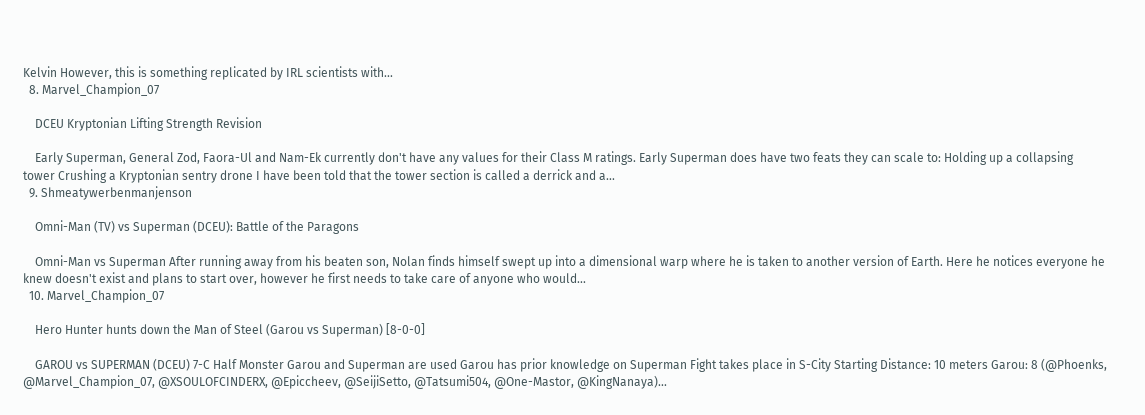Kelvin However, this is something replicated by IRL scientists with...
  8. Marvel_Champion_07

    DCEU Kryptonian Lifting Strength Revision

    Early Superman, General Zod, Faora-Ul and Nam-Ek currently don't have any values for their Class M ratings. Early Superman does have two feats they can scale to: Holding up a collapsing tower Crushing a Kryptonian sentry drone I have been told that the tower section is called a derrick and a...
  9. Shmeatywerbenmanjenson

    Omni-Man (TV) vs Superman (DCEU): Battle of the Paragons

    Omni-Man vs Superman After running away from his beaten son, Nolan finds himself swept up into a dimensional warp where he is taken to another version of Earth. Here he notices everyone he knew doesn't exist and plans to start over, however he first needs to take care of anyone who would...
  10. Marvel_Champion_07

    Hero Hunter hunts down the Man of Steel (Garou vs Superman) [8-0-0]

    GAROU vs SUPERMAN (DCEU) 7-C Half Monster Garou and Superman are used Garou has prior knowledge on Superman Fight takes place in S-City Starting Distance: 10 meters Garou: 8 (@Phoenks, @Marvel_Champion_07, @XSOULOFCINDERX, @Epiccheev, @SeijiSetto, @Tatsumi504, @One-Mastor, @KingNanaya)...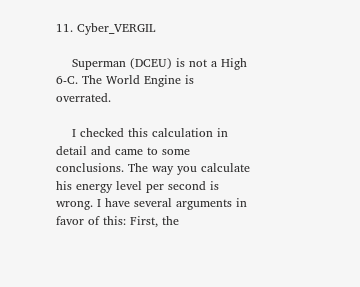11. Cyber_VERGIL

    Superman (DCEU) is not a High 6-C. The World Engine is overrated.

    I checked this calculation in detail and came to some conclusions. The way you calculate his energy level per second is wrong. I have several arguments in favor of this: First, the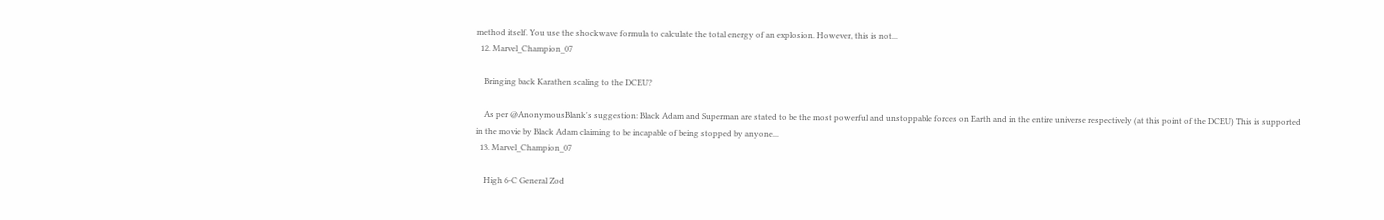method itself. You use the shockwave formula to calculate the total energy of an explosion. However, this is not...
  12. Marvel_Champion_07

    Bringing back Karathen scaling to the DCEU?

    As per @AnonymousBlank's suggestion: Black Adam and Superman are stated to be the most powerful and unstoppable forces on Earth and in the entire universe respectively (at this point of the DCEU) This is supported in the movie by Black Adam claiming to be incapable of being stopped by anyone...
  13. Marvel_Champion_07

    High 6-C General Zod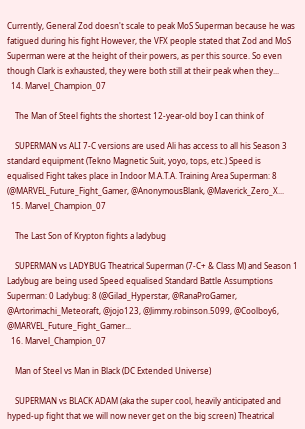Currently, General Zod doesn't scale to peak MoS Superman because he was fatigued during his fight However, the VFX people stated that Zod and MoS Superman were at the height of their powers, as per this source. So even though Clark is exhausted, they were both still at their peak when they...
  14. Marvel_Champion_07

    The Man of Steel fights the shortest 12-year-old boy I can think of

    SUPERMAN vs ALI 7-C versions are used Ali has access to all his Season 3 standard equipment (Tekno Magnetic Suit, yoyo, tops, etc.) Speed is equalised Fight takes place in Indoor M.A.T.A. Training Area Superman: 8 (@MARVEL_Future_Fight_Gamer, @AnonymousBlank, @Maverick_Zero_X...
  15. Marvel_Champion_07

    The Last Son of Krypton fights a ladybug

    SUPERMAN vs LADYBUG Theatrical Superman (7-C+ & Class M) and Season 1 Ladybug are being used Speed equalised Standard Battle Assumptions Superman: 0 Ladybug: 8 (@Gilad_Hyperstar, @RanaProGamer, @Artorimachi_Meteoraft, @jojo123, @Jimmy.robinson.5099, @Coolboy6, @MARVEL_Future_Fight_Gamer...
  16. Marvel_Champion_07

    Man of Steel vs Man in Black (DC Extended Universe)

    SUPERMAN vs BLACK ADAM (aka the super cool, heavily anticipated and hyped-up fight that we will now never get on the big screen) Theatrical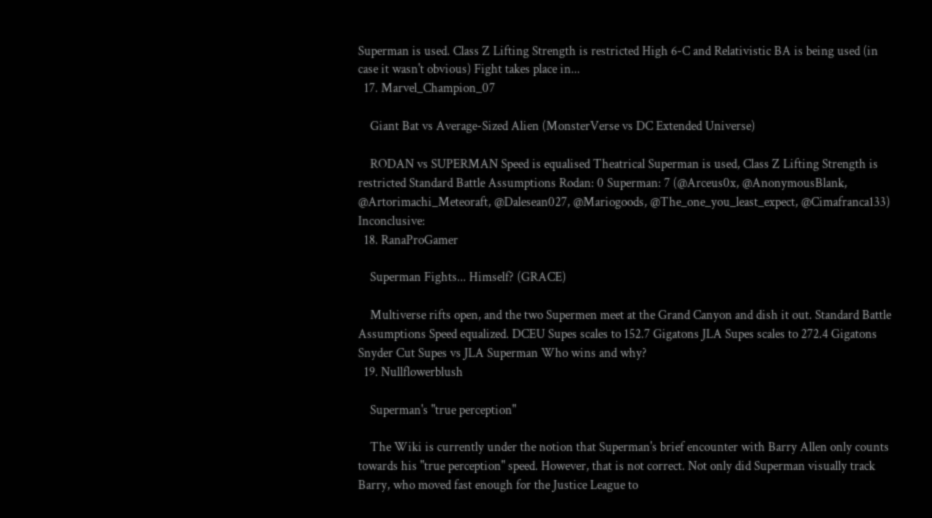Superman is used. Class Z Lifting Strength is restricted High 6-C and Relativistic BA is being used (in case it wasn't obvious) Fight takes place in...
  17. Marvel_Champion_07

    Giant Bat vs Average-Sized Alien (MonsterVerse vs DC Extended Universe)

    RODAN vs SUPERMAN Speed is equalised Theatrical Superman is used, Class Z Lifting Strength is restricted Standard Battle Assumptions Rodan: 0 Superman: 7 (@Arceus0x, @AnonymousBlank, @Artorimachi_Meteoraft, @Dalesean027, @Mariogoods, @The_one_you_least_expect, @Cimafranca133) Inconclusive:
  18. RanaProGamer

    Superman Fights... Himself? (GRACE)

    Multiverse rifts open, and the two Supermen meet at the Grand Canyon and dish it out. Standard Battle Assumptions Speed equalized. DCEU Supes scales to 152.7 Gigatons JLA Supes scales to 272.4 Gigatons Snyder Cut Supes vs JLA Superman Who wins and why?
  19. Nullflowerblush

    Superman's "true perception"

    The Wiki is currently under the notion that Superman's brief encounter with Barry Allen only counts towards his "true perception" speed. However, that is not correct. Not only did Superman visually track Barry, who moved fast enough for the Justice League to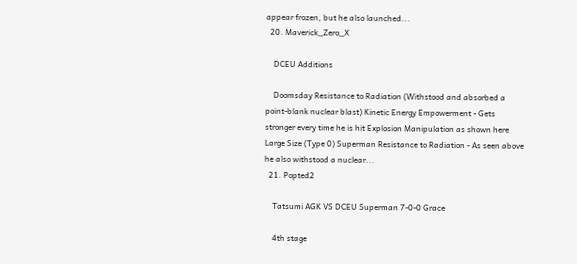appear frozen, but he also launched...
  20. Maverick_Zero_X

    DCEU Additions

    Doomsday Resistance to Radiation (Withstood and absorbed a point-blank nuclear blast) Kinetic Energy Empowerment - Gets stronger every time he is hit Explosion Manipulation as shown here Large Size (Type 0) Superman Resistance to Radiation - As seen above he also withstood a nuclear...
  21. Popted2

    Tatsumi AGK VS DCEU Superman 7-0-0 Grace

    4th stage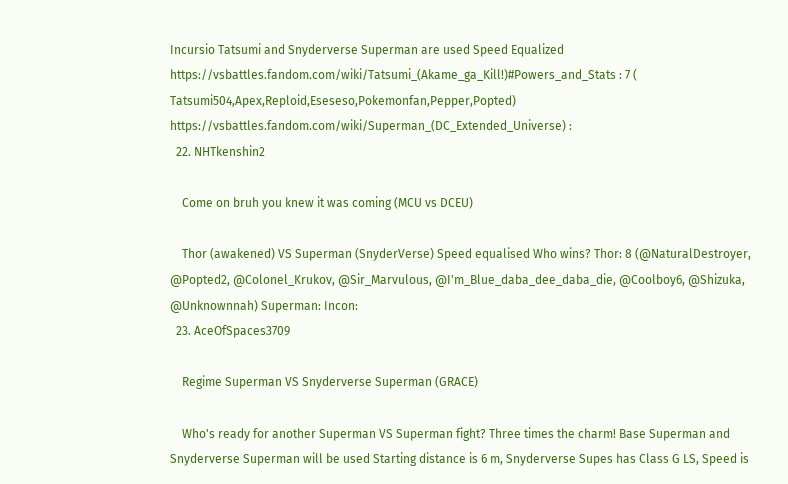Incursio Tatsumi and Snyderverse Superman are used Speed Equalized https://vsbattles.fandom.com/wiki/Tatsumi_(Akame_ga_Kill!)#Powers_and_Stats : 7 ( Tatsumi504,Apex,Reploid,Eseseso,Pokemonfan,Pepper,Popted) https://vsbattles.fandom.com/wiki/Superman_(DC_Extended_Universe) :
  22. NHTkenshin2

    Come on bruh you knew it was coming (MCU vs DCEU)

    Thor (awakened) VS Superman (SnyderVerse) Speed equalised Who wins? Thor: 8 (@NaturalDestroyer, @Popted2, @Colonel_Krukov, @Sir_Marvulous, @I'm_Blue_daba_dee_daba_die, @Coolboy6, @Shizuka, @Unknownnah) Superman: Incon:
  23. AceOfSpaces3709

    Regime Superman VS Snyderverse Superman (GRACE)

    Who's ready for another Superman VS Superman fight? Three times the charm! Base Superman and Snyderverse Superman will be used Starting distance is 6 m, Snyderverse Supes has Class G LS, Speed is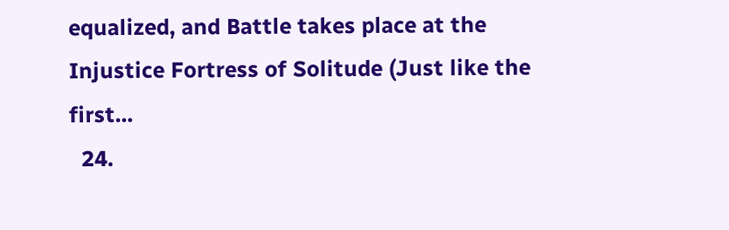equalized, and Battle takes place at the Injustice Fortress of Solitude (Just like the first...
  24.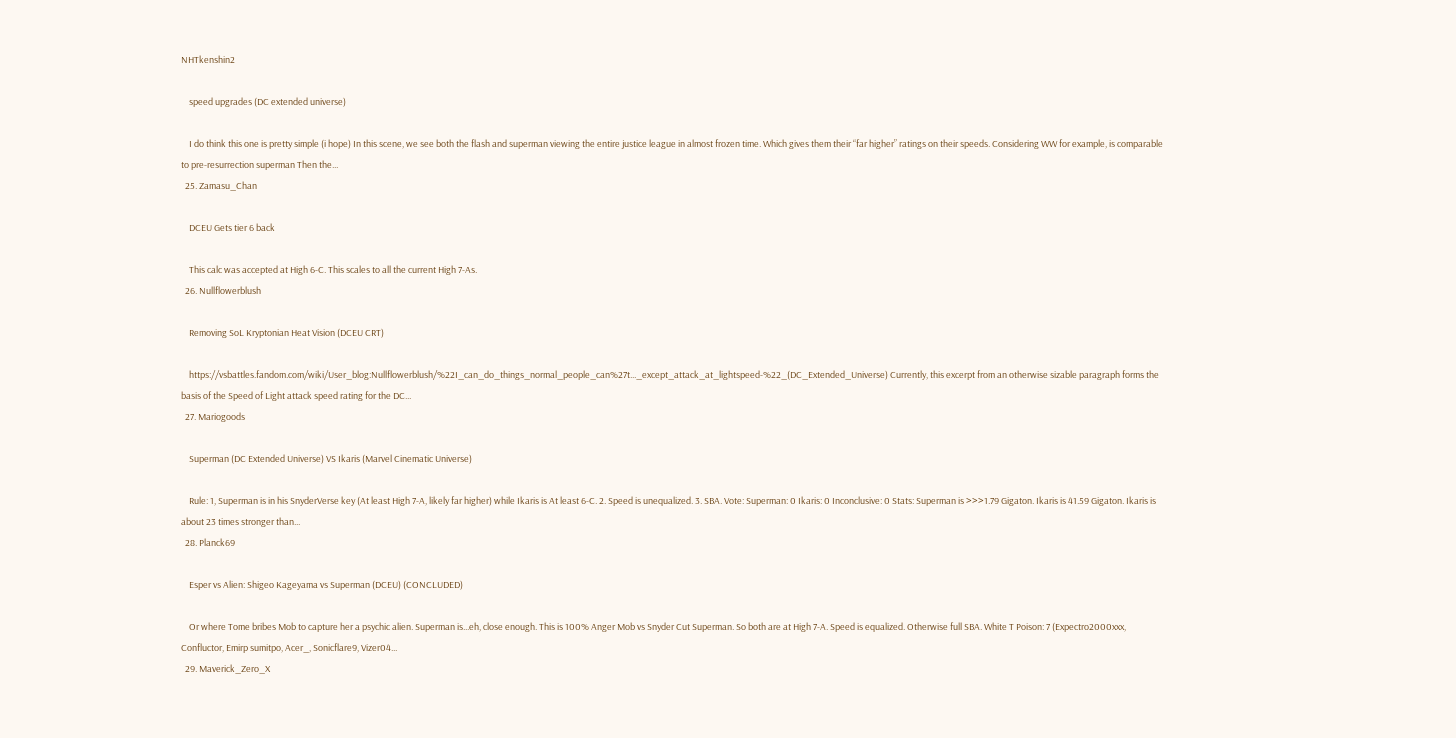NHTkenshin2

    speed upgrades (DC extended universe)

    I do think this one is pretty simple (i hope) In this scene, we see both the flash and superman viewing the entire justice league in almost frozen time. Which gives them their “far higher” ratings on their speeds. Considering WW for example, is comparable to pre-resurrection superman Then the...
  25. Zamasu_Chan

    DCEU Gets tier 6 back

    This calc was accepted at High 6-C. This scales to all the current High 7-As.
  26. Nullflowerblush

    Removing SoL Kryptonian Heat Vision (DCEU CRT)

    https://vsbattles.fandom.com/wiki/User_blog:Nullflowerblush/%22I_can_do_things_normal_people_can%27t..._except_attack_at_lightspeed-%22_(DC_Extended_Universe) Currently, this excerpt from an otherwise sizable paragraph forms the basis of the Speed of Light attack speed rating for the DC...
  27. Mariogoods

    Superman (DC Extended Universe) VS Ikaris (Marvel Cinematic Universe)

    Rule: 1, Superman is in his SnyderVerse key (At least High 7-A, likely far higher) while Ikaris is At least 6-C. 2. Speed is unequalized. 3. SBA. Vote: Superman: 0 Ikaris: 0 Inconclusive: 0 Stats: Superman is >>>1.79 Gigaton. Ikaris is 41.59 Gigaton. Ikaris is about 23 times stronger than...
  28. Planck69

    Esper vs Alien: Shigeo Kageyama vs Superman (DCEU) (CONCLUDED)

    Or where Tome bribes Mob to capture her a psychic alien. Superman is...eh, close enough. This is 100% Anger Mob vs Snyder Cut Superman. So both are at High 7-A. Speed is equalized. Otherwise full SBA. White T Poison: 7 (Expectro2000xxx, Confluctor, Emirp sumitpo, Acer_, Sonicflare9, Vizer04...
  29. Maverick_Zero_X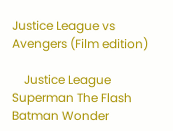Justice League vs Avengers (Film edition)

    Justice League Superman The Flash Batman Wonder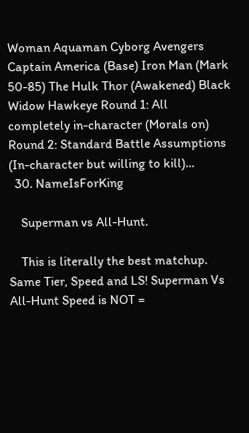Woman Aquaman Cyborg Avengers Captain America (Base) Iron Man (Mark 50-85) The Hulk Thor (Awakened) Black Widow Hawkeye Round 1: All completely in-character (Morals on) Round 2: Standard Battle Assumptions (In-character but willing to kill)...
  30. NameIsForKing

    Superman vs All-Hunt.

    This is literally the best matchup. Same Tier, Speed and LS! Superman Vs All-Hunt Speed is NOT =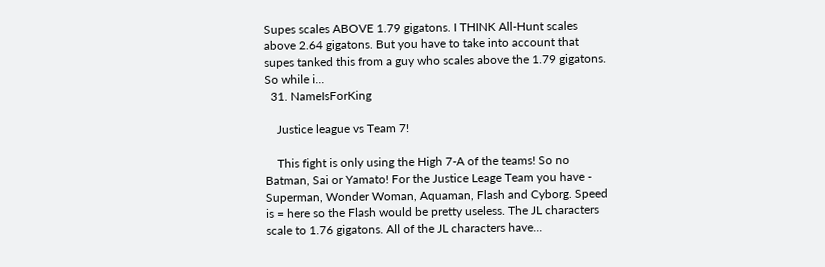Supes scales ABOVE 1.79 gigatons. I THINK All-Hunt scales above 2.64 gigatons. But you have to take into account that supes tanked this from a guy who scales above the 1.79 gigatons. So while i...
  31. NameIsForKing

    Justice league vs Team 7!

    This fight is only using the High 7-A of the teams! So no Batman, Sai or Yamato! For the Justice Leage Team you have - Superman, Wonder Woman, Aquaman, Flash and Cyborg. Speed is = here so the Flash would be pretty useless. The JL characters scale to 1.76 gigatons. All of the JL characters have...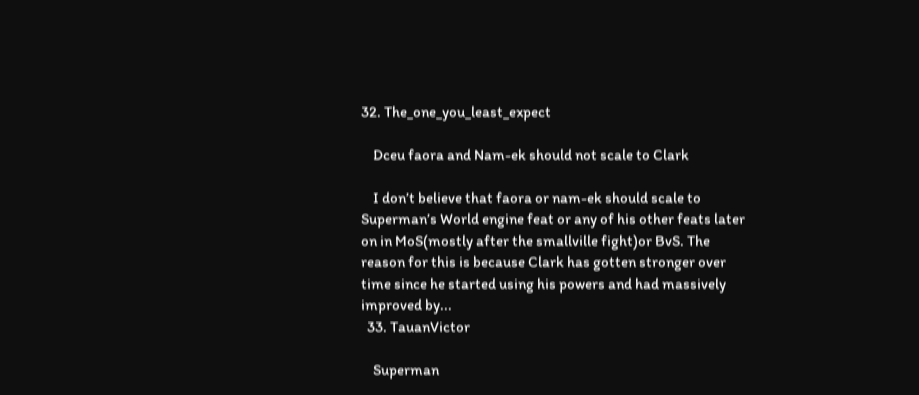32. The_one_you_least_expect

    Dceu faora and Nam-ek should not scale to Clark

    I don’t believe that faora or nam-ek should scale to Superman’s World engine feat or any of his other feats later on in MoS(mostly after the smallville fight)or BvS. The reason for this is because Clark has gotten stronger over time since he started using his powers and had massively improved by...
  33. TauanVictor

    Superman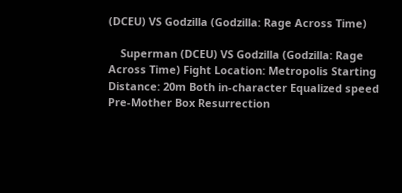(DCEU) VS Godzilla (Godzilla: Rage Across Time)

    Superman (DCEU) VS Godzilla (Godzilla: Rage Across Time) Fight Location: Metropolis Starting Distance: 20m Both in-character Equalized speed Pre-Mother Box Resurrection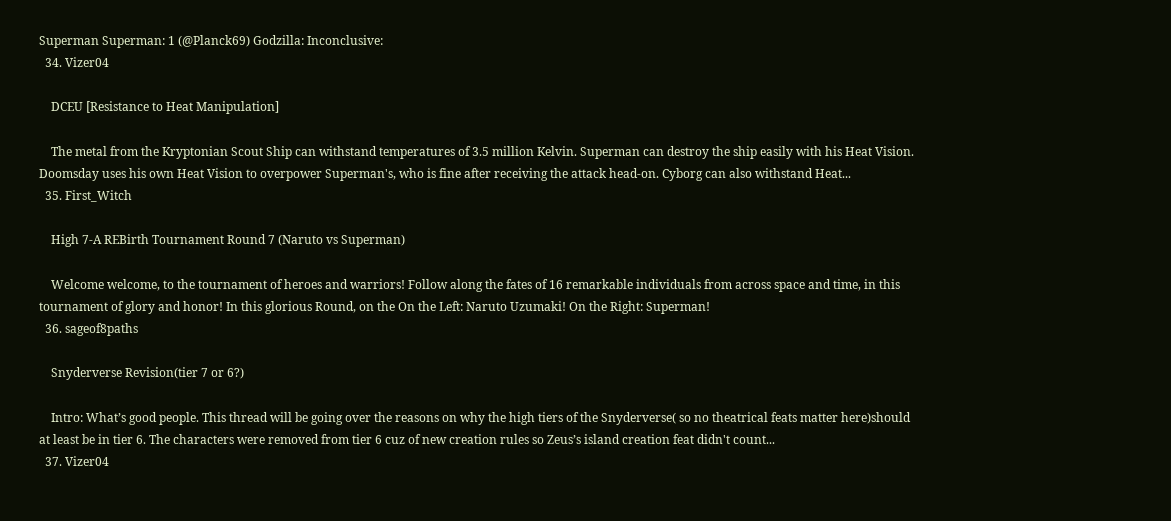Superman Superman: 1 (@Planck69) Godzilla: Inconclusive:
  34. Vizer04

    DCEU [Resistance to Heat Manipulation]

    The metal from the Kryptonian Scout Ship can withstand temperatures of 3.5 million Kelvin. Superman can destroy the ship easily with his Heat Vision. Doomsday uses his own Heat Vision to overpower Superman's, who is fine after receiving the attack head-on. Cyborg can also withstand Heat...
  35. First_Witch

    High 7-A REBirth Tournament Round 7 (Naruto vs Superman)

    Welcome welcome, to the tournament of heroes and warriors! Follow along the fates of 16 remarkable individuals from across space and time, in this tournament of glory and honor! In this glorious Round, on the On the Left: Naruto Uzumaki! On the Right: Superman!
  36. sageof8paths

    Snyderverse Revision(tier 7 or 6?)

    Intro: What’s good people. This thread will be going over the reasons on why the high tiers of the Snyderverse( so no theatrical feats matter here)should at least be in tier 6. The characters were removed from tier 6 cuz of new creation rules so Zeus’s island creation feat didn't count...
  37. Vizer04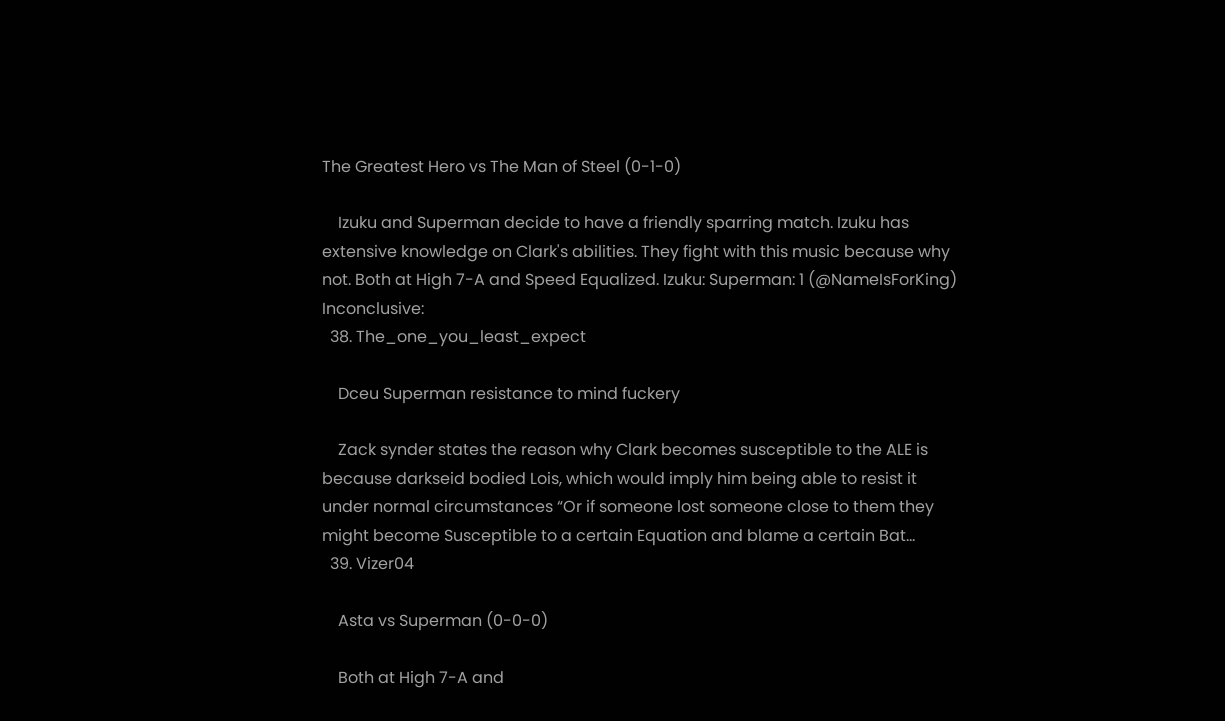The Greatest Hero vs The Man of Steel (0-1-0)

    Izuku and Superman decide to have a friendly sparring match. Izuku has extensive knowledge on Clark's abilities. They fight with this music because why not. Both at High 7-A and Speed Equalized. Izuku: Superman: 1 (@NameIsForKing) Inconclusive:
  38. The_one_you_least_expect

    Dceu Superman resistance to mind fuckery

    Zack synder states the reason why Clark becomes susceptible to the ALE is because darkseid bodied Lois, which would imply him being able to resist it under normal circumstances “Or if someone lost someone close to them they might become Susceptible to a certain Equation and blame a certain Bat...
  39. Vizer04

    Asta vs Superman (0-0-0)

    Both at High 7-A and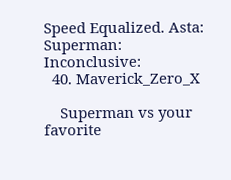Speed Equalized. Asta: Superman: Inconclusive:
  40. Maverick_Zero_X

    Superman vs your favorite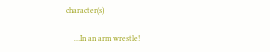character(s)

    …In an arm wrestle!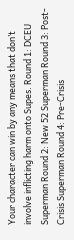Your character can win by any means that don’t involve inflicting harm onto Supes. Round 1: DCEU Superman Round 2: New 52 Superman Round 3: Post-Crisis Superman Round 4: Pre-Crisis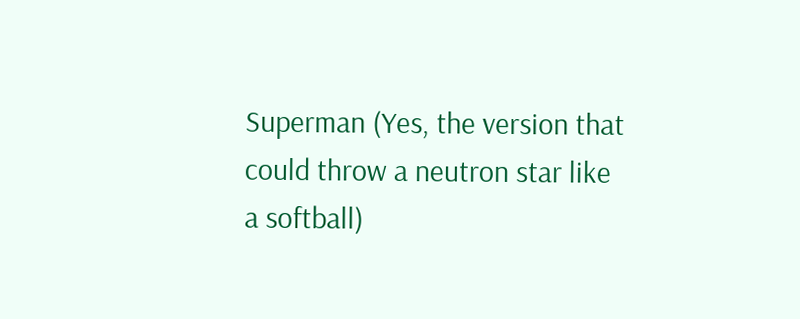Superman (Yes, the version that could throw a neutron star like a softball)